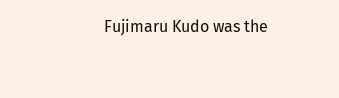Fujimaru Kudo was the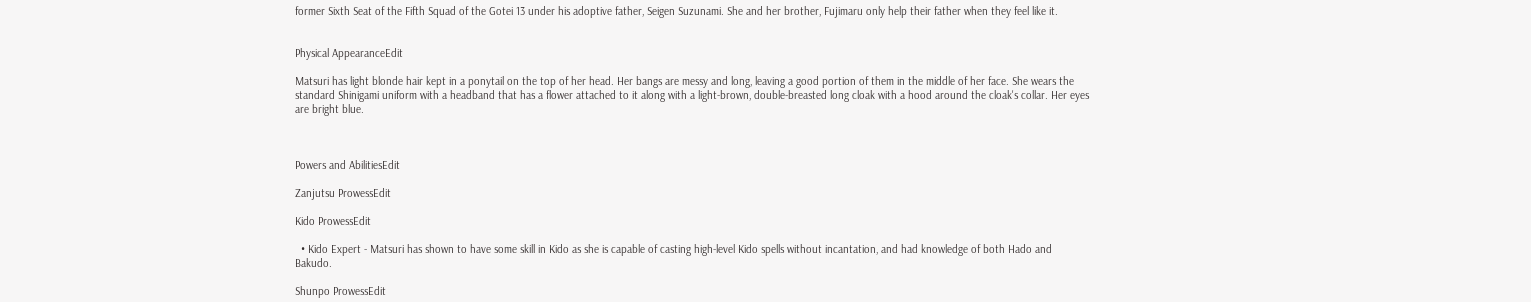former Sixth Seat of the Fifth Squad of the Gotei 13 under his adoptive father, Seigen Suzunami. She and her brother, Fujimaru only help their father when they feel like it.


Physical AppearanceEdit

Matsuri has light blonde hair kept in a ponytail on the top of her head. Her bangs are messy and long, leaving a good portion of them in the middle of her face. She wears the standard Shinigami uniform with a headband that has a flower attached to it along with a light-brown, double-breasted long cloak with a hood around the cloak's collar. Her eyes are bright blue.



Powers and AbilitiesEdit

Zanjutsu ProwessEdit

Kido ProwessEdit

  • Kido Expert - Matsuri has shown to have some skill in Kido as she is capable of casting high-level Kido spells without incantation, and had knowledge of both Hado and Bakudo.

Shunpo ProwessEdit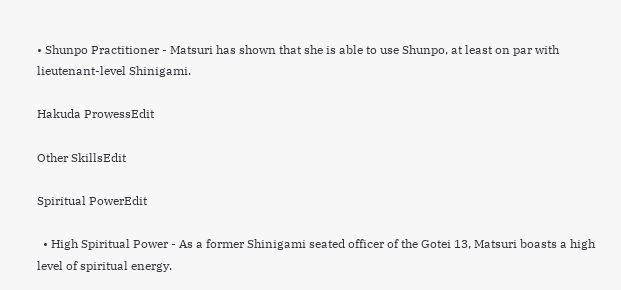• Shunpo Practitioner - Matsuri has shown that she is able to use Shunpo, at least on par with lieutenant-level Shinigami.

Hakuda ProwessEdit

Other SkillsEdit

Spiritual PowerEdit

  • High Spiritual Power - As a former Shinigami seated officer of the Gotei 13, Matsuri boasts a high level of spiritual energy.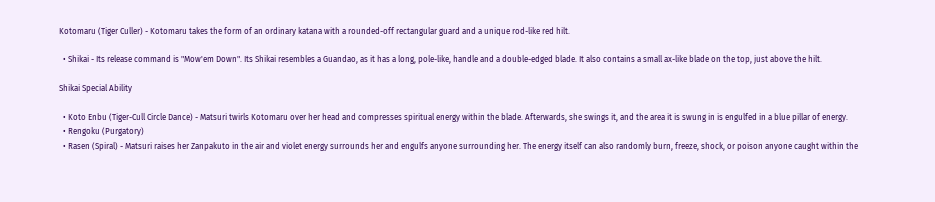Kotomaru (Tiger Culler) - Kotomaru takes the form of an ordinary katana with a rounded-off rectangular guard and a unique rod-like red hilt.

  • Shikai - Its release command is "Mow'em Down". Its Shikai resembles a Guandao, as it has a long, pole-like, handle and a double-edged blade. It also contains a small ax-like blade on the top, just above the hilt.

Shikai Special Ability

  • Koto Enbu (Tiger-Cull Circle Dance) - Matsuri twirls Kotomaru over her head and compresses spiritual energy within the blade. Afterwards, she swings it, and the area it is swung in is engulfed in a blue pillar of energy.
  • Rengoku (Purgatory)
  • Rasen (Spiral) - Matsuri raises her Zanpakuto in the air and violet energy surrounds her and engulfs anyone surrounding her. The energy itself can also randomly burn, freeze, shock, or poison anyone caught within the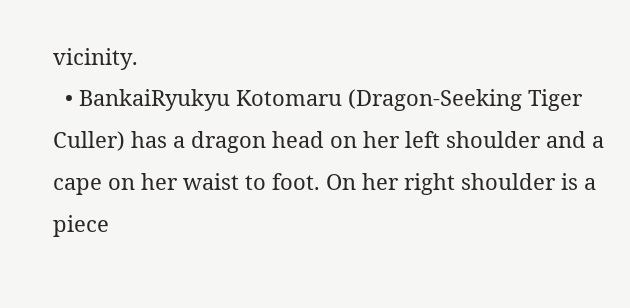vicinity.
  • BankaiRyukyu Kotomaru (Dragon-Seeking Tiger Culler) has a dragon head on her left shoulder and a cape on her waist to foot. On her right shoulder is a piece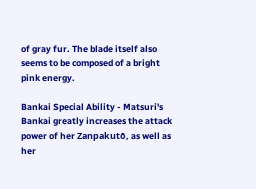of gray fur. The blade itself also seems to be composed of a bright pink energy.

Bankai Special Ability - Matsuri's Bankai greatly increases the attack power of her Zanpakutō, as well as her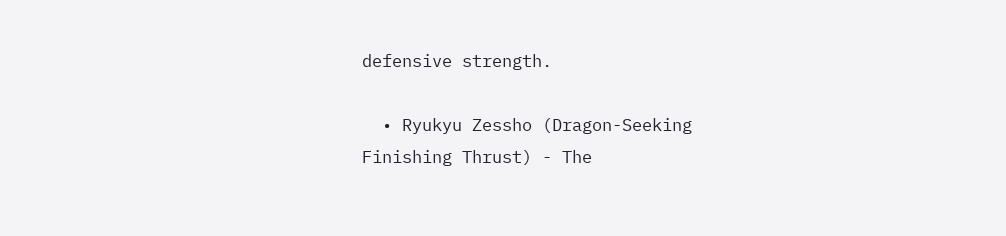defensive strength.

  • Ryukyu Zessho (Dragon-Seeking Finishing Thrust) - The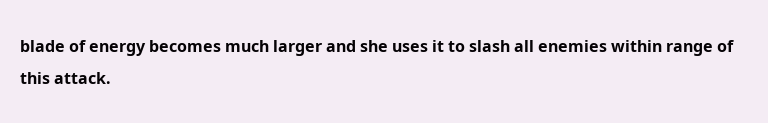blade of energy becomes much larger and she uses it to slash all enemies within range of this attack.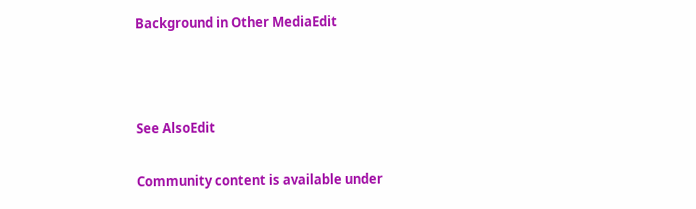Background in Other MediaEdit



See AlsoEdit

Community content is available under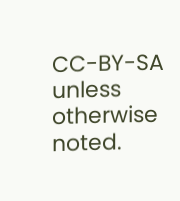CC-BY-SA unless otherwise noted.